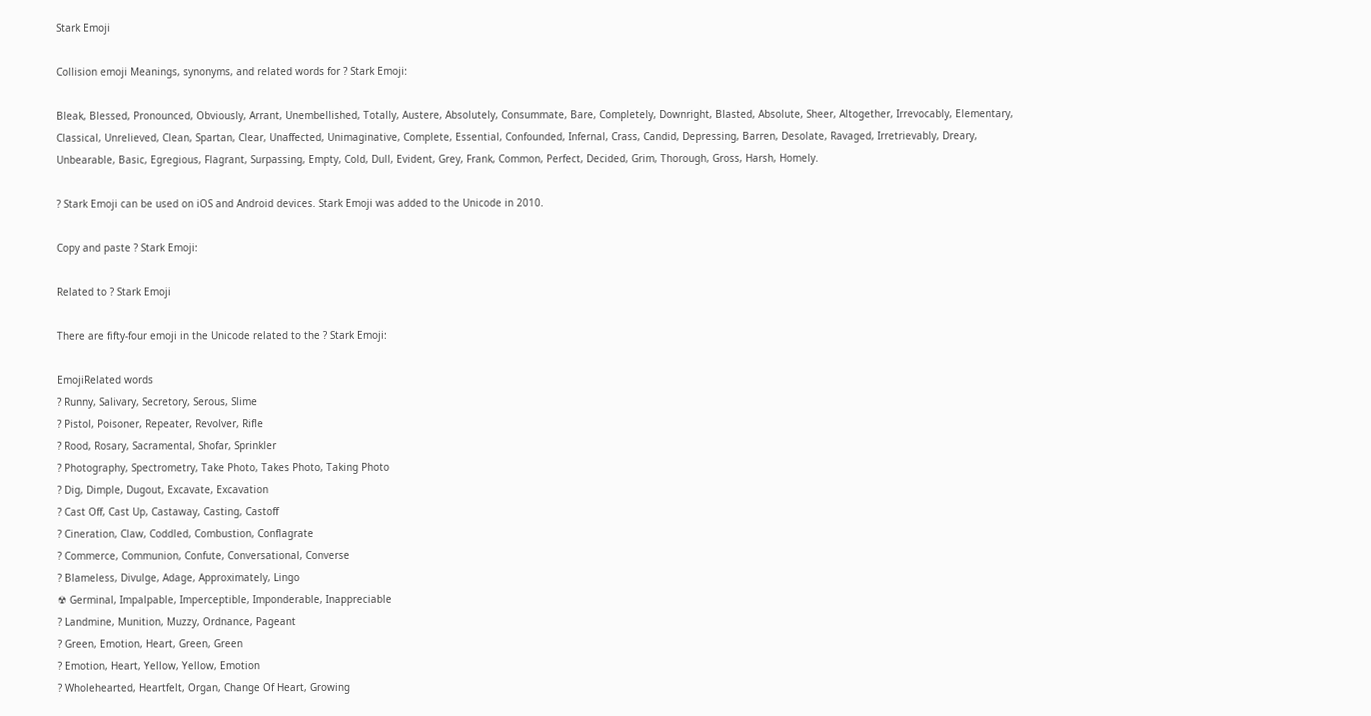Stark Emoji

Collision emoji Meanings, synonyms, and related words for ? Stark Emoji:

Bleak, Blessed, Pronounced, Obviously, Arrant, Unembellished, Totally, Austere, Absolutely, Consummate, Bare, Completely, Downright, Blasted, Absolute, Sheer, Altogether, Irrevocably, Elementary, Classical, Unrelieved, Clean, Spartan, Clear, Unaffected, Unimaginative, Complete, Essential, Confounded, Infernal, Crass, Candid, Depressing, Barren, Desolate, Ravaged, Irretrievably, Dreary, Unbearable, Basic, Egregious, Flagrant, Surpassing, Empty, Cold, Dull, Evident, Grey, Frank, Common, Perfect, Decided, Grim, Thorough, Gross, Harsh, Homely.

? Stark Emoji can be used on iOS and Android devices. Stark Emoji was added to the Unicode in 2010.

Copy and paste ? Stark Emoji:

Related to ? Stark Emoji

There are fifty-four emoji in the Unicode related to the ? Stark Emoji:

EmojiRelated words
? Runny, Salivary, Secretory, Serous, Slime
? Pistol, Poisoner, Repeater, Revolver, Rifle
? Rood, Rosary, Sacramental, Shofar, Sprinkler
? Photography, Spectrometry, Take Photo, Takes Photo, Taking Photo
? Dig, Dimple, Dugout, Excavate, Excavation
? Cast Off, Cast Up, Castaway, Casting, Castoff
? Cineration, Claw, Coddled, Combustion, Conflagrate
? Commerce, Communion, Confute, Conversational, Converse
? Blameless, Divulge, Adage, Approximately, Lingo
☢ Germinal, Impalpable, Imperceptible, Imponderable, Inappreciable
? Landmine, Munition, Muzzy, Ordnance, Pageant
? Green, Emotion, Heart, Green, Green
? Emotion, Heart, Yellow, Yellow, Emotion
? Wholehearted, Heartfelt, Organ, Change Of Heart, Growing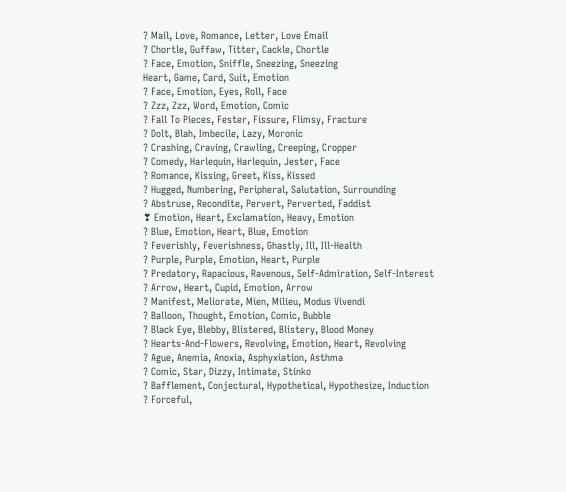? Mail, Love, Romance, Letter, Love Email
? Chortle, Guffaw, Titter, Cackle, Chortle
? Face, Emotion, Sniffle, Sneezing, Sneezing
Heart, Game, Card, Suit, Emotion
? Face, Emotion, Eyes, Roll, Face
? Zzz, Zzz, Word, Emotion, Comic
? Fall To Pieces, Fester, Fissure, Flimsy, Fracture
? Dolt, Blah, Imbecile, Lazy, Moronic
? Crashing, Craving, Crawling, Creeping, Cropper
? Comedy, Harlequin, Harlequin, Jester, Face
? Romance, Kissing, Greet, Kiss, Kissed
? Hugged, Numbering, Peripheral, Salutation, Surrounding
? Abstruse, Recondite, Pervert, Perverted, Faddist
❣ Emotion, Heart, Exclamation, Heavy, Emotion
? Blue, Emotion, Heart, Blue, Emotion
? Feverishly, Feverishness, Ghastly, Ill, Ill-Health
? Purple, Purple, Emotion, Heart, Purple
? Predatory, Rapacious, Ravenous, Self-Admiration, Self-Interest
? Arrow, Heart, Cupid, Emotion, Arrow
? Manifest, Meliorate, Mien, Milieu, Modus Vivendi
? Balloon, Thought, Emotion, Comic, Bubble
? Black Eye, Blebby, Blistered, Blistery, Blood Money
? Hearts-And-Flowers, Revolving, Emotion, Heart, Revolving
? Ague, Anemia, Anoxia, Asphyxiation, Asthma
? Comic, Star, Dizzy, Intimate, Stinko
? Bafflement, Conjectural, Hypothetical, Hypothesize, Induction
? Forceful,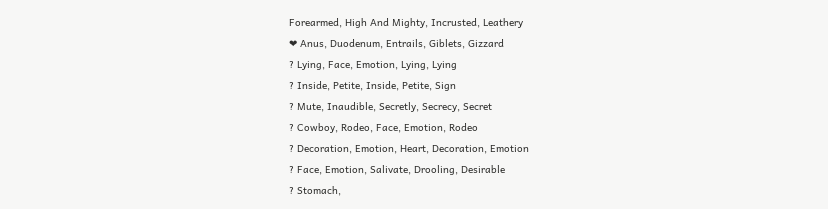Forearmed, High And Mighty, Incrusted, Leathery
❤ Anus, Duodenum, Entrails, Giblets, Gizzard
? Lying, Face, Emotion, Lying, Lying
? Inside, Petite, Inside, Petite, Sign
? Mute, Inaudible, Secretly, Secrecy, Secret
? Cowboy, Rodeo, Face, Emotion, Rodeo
? Decoration, Emotion, Heart, Decoration, Emotion
? Face, Emotion, Salivate, Drooling, Desirable
? Stomach,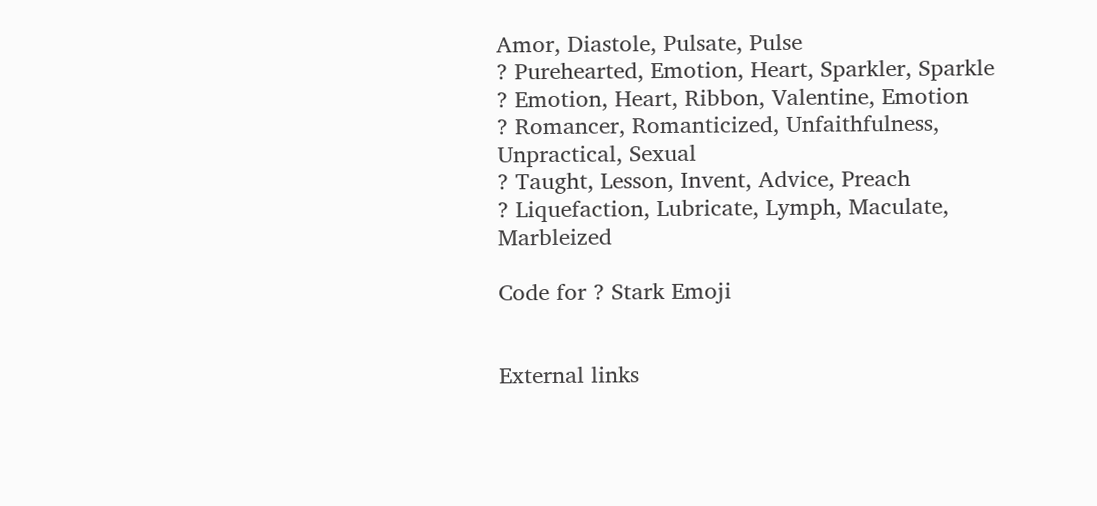Amor, Diastole, Pulsate, Pulse
? Purehearted, Emotion, Heart, Sparkler, Sparkle
? Emotion, Heart, Ribbon, Valentine, Emotion
? Romancer, Romanticized, Unfaithfulness, Unpractical, Sexual
? Taught, Lesson, Invent, Advice, Preach
? Liquefaction, Lubricate, Lymph, Maculate, Marbleized

Code for ? Stark Emoji


External links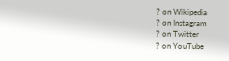? on Wikipedia
? on Instagram
? on Twitter
? on YouTube